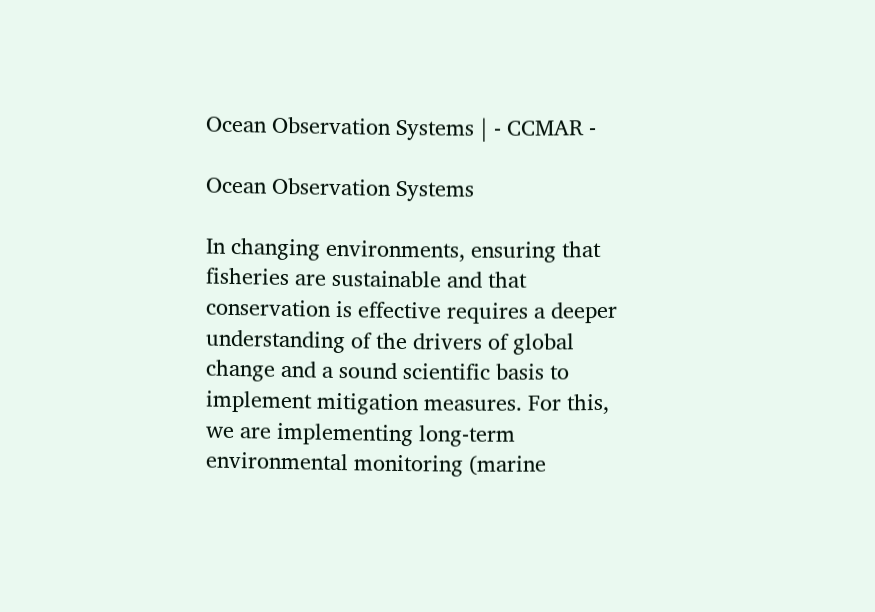Ocean Observation Systems | - CCMAR -

Ocean Observation Systems

In changing environments, ensuring that fisheries are sustainable and that conservation is effective requires a deeper understanding of the drivers of global change and a sound scientific basis to implement mitigation measures. For this, we are implementing long-term environmental monitoring (marine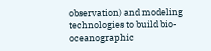observation) and modeling technologies to build bio-oceanographic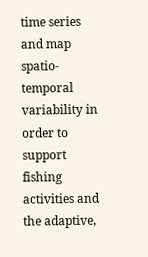time series and map spatio-temporal variability in order to support fishing activities and the adaptive,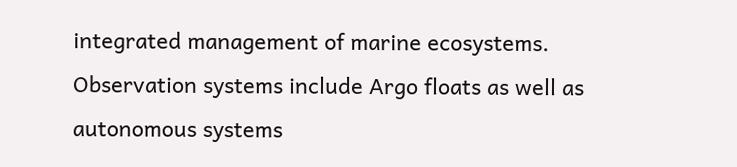integrated management of marine ecosystems. Observation systems include Argo floats as well as autonomous systems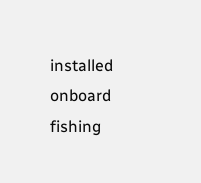installed onboard fishing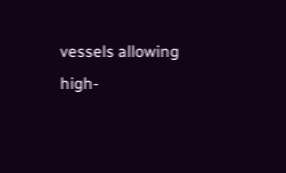vessels allowing high-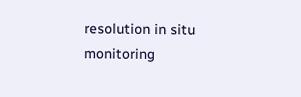resolution in situ monitoring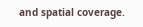and spatial coverage.